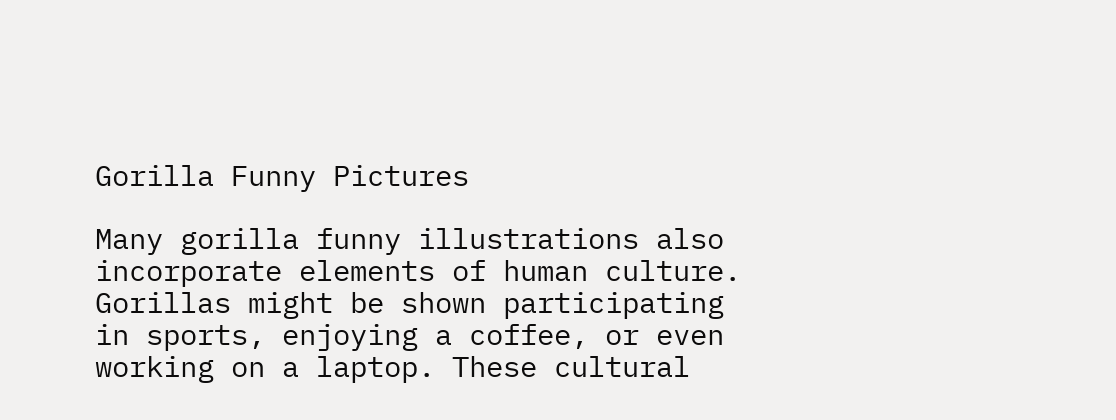Gorilla Funny Pictures

Many gorilla funny illustrations also incorporate elements of human culture. Gorillas might be shown participating in sports, enjoying a coffee, or even working on a laptop. These cultural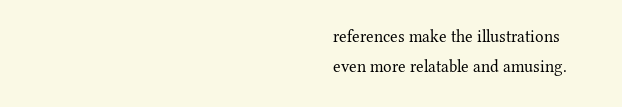references make the illustrations even more relatable and amusing.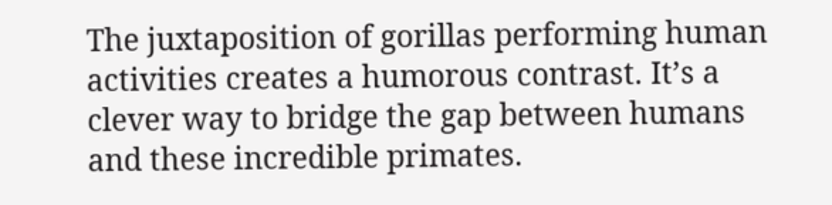The juxtaposition of gorillas performing human activities creates a humorous contrast. It’s a clever way to bridge the gap between humans and these incredible primates.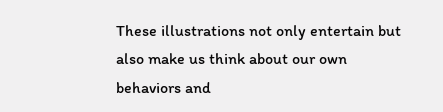These illustrations not only entertain but also make us think about our own behaviors and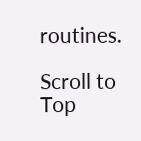routines.

Scroll to Top